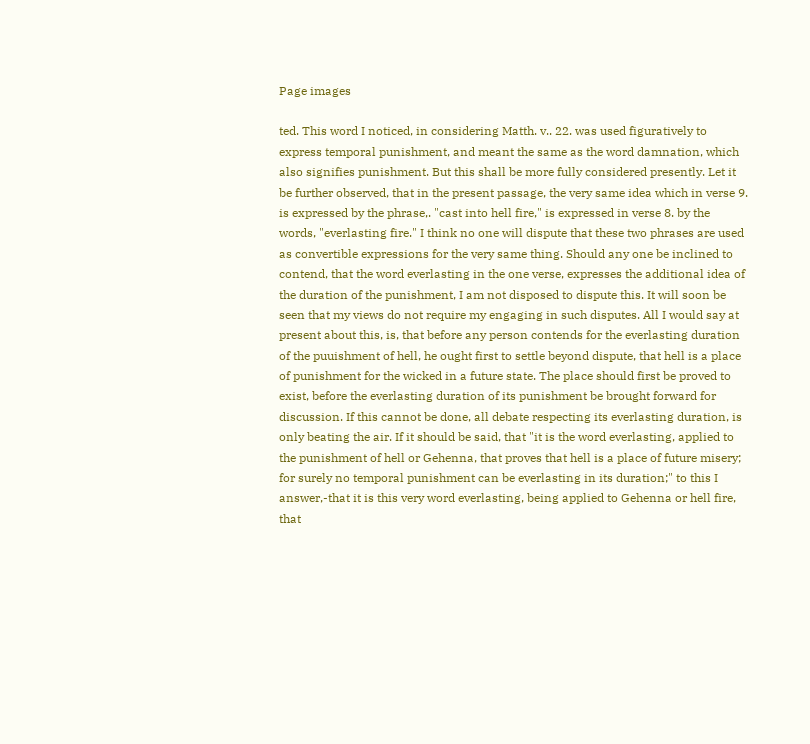Page images

ted. This word I noticed, in considering Matth. v.. 22. was used figuratively to express temporal punishment, and meant the same as the word damnation, which also signifies punishment. But this shall be more fully considered presently. Let it be further observed, that in the present passage, the very same idea which in verse 9. is expressed by the phrase,. "cast into hell fire," is expressed in verse 8. by the words, "everlasting fire." I think no one will dispute that these two phrases are used as convertible expressions for the very same thing. Should any one be inclined to contend, that the word everlasting in the one verse, expresses the additional idea of the duration of the punishment, I am not disposed to dispute this. It will soon be seen that my views do not require my engaging in such disputes. All I would say at present about this, is, that before any person contends for the everlasting duration of the puuishment of hell, he ought first to settle beyond dispute, that hell is a place of punishment for the wicked in a future state. The place should first be proved to exist, before the everlasting duration of its punishment be brought forward for discussion. If this cannot be done, all debate respecting its everlasting duration, is only beating the air. If it should be said, that "it is the word everlasting, applied to the punishment of hell or Gehenna, that proves that hell is a place of future misery; for surely no temporal punishment can be everlasting in its duration;" to this I answer,-that it is this very word everlasting, being applied to Gehenna or hell fire, that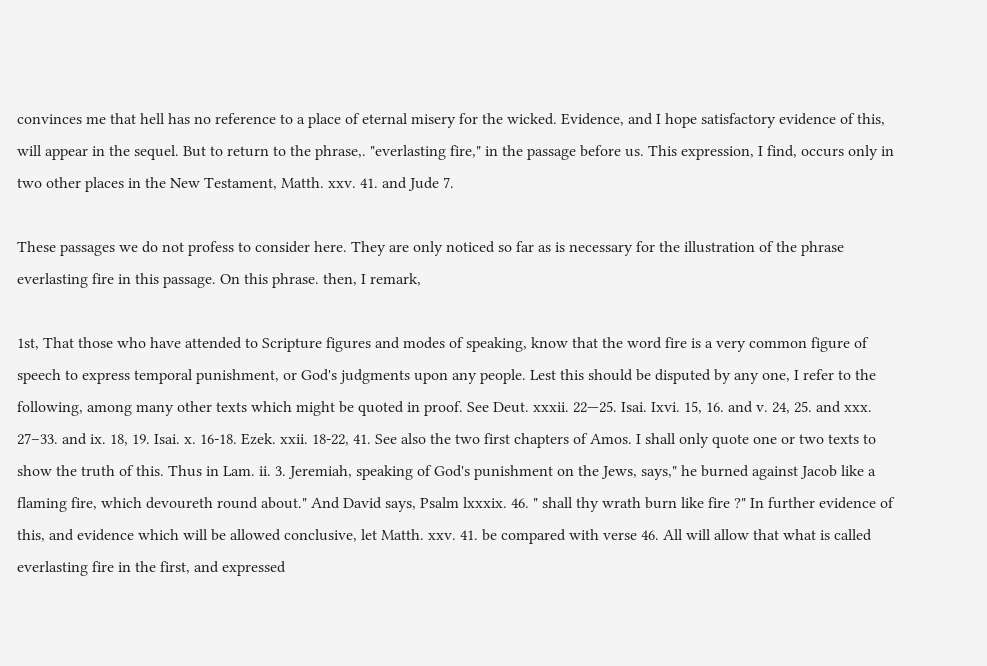convinces me that hell has no reference to a place of eternal misery for the wicked. Evidence, and I hope satisfactory evidence of this, will appear in the sequel. But to return to the phrase,. "everlasting fire," in the passage before us. This expression, I find, occurs only in two other places in the New Testament, Matth. xxv. 41. and Jude 7.

These passages we do not profess to consider here. They are only noticed so far as is necessary for the illustration of the phrase everlasting fire in this passage. On this phrase. then, I remark,

1st, That those who have attended to Scripture figures and modes of speaking, know that the word fire is a very common figure of speech to express temporal punishment, or God's judgments upon any people. Lest this should be disputed by any one, I refer to the following, among many other texts which might be quoted in proof. See Deut. xxxii. 22—25. Isai. Ixvi. 15, 16. and v. 24, 25. and xxx. 27–33. and ix. 18, 19. Isai. x. 16-18. Ezek. xxii. 18-22, 41. See also the two first chapters of Amos. I shall only quote one or two texts to show the truth of this. Thus in Lam. ii. 3. Jeremiah, speaking of God's punishment on the Jews, says," he burned against Jacob like a flaming fire, which devoureth round about." And David says, Psalm lxxxix. 46. " shall thy wrath burn like fire ?" In further evidence of this, and evidence which will be allowed conclusive, let Matth. xxv. 41. be compared with verse 46. All will allow that what is called everlasting fire in the first, and expressed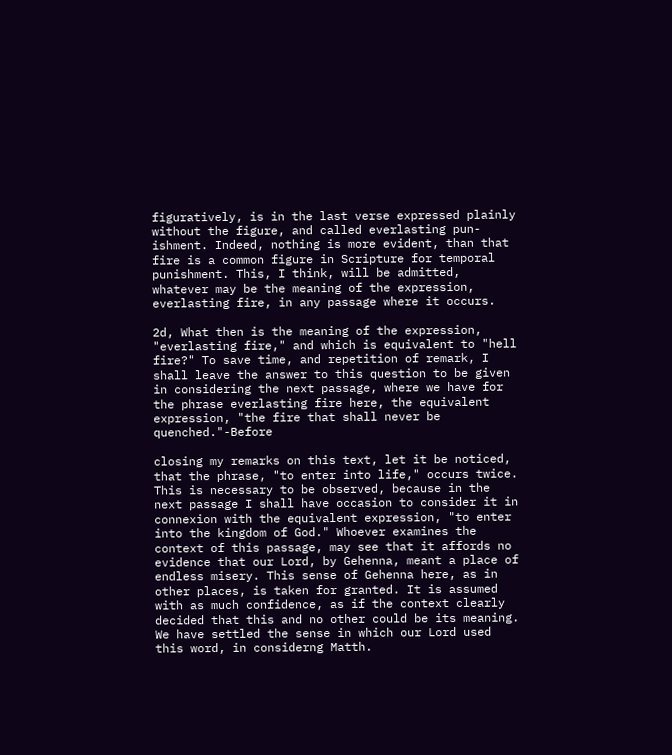figuratively, is in the last verse expressed plainly without the figure, and called everlasting pun-ishment. Indeed, nothing is more evident, than that fire is a common figure in Scripture for temporal punishment. This, I think, will be admitted, whatever may be the meaning of the expression, everlasting fire, in any passage where it occurs.

2d, What then is the meaning of the expression, "everlasting fire," and which is equivalent to "hell fire?" To save time, and repetition of remark, I shall leave the answer to this question to be given in considering the next passage, where we have for the phrase everlasting fire here, the equivalent expression, "the fire that shall never be quenched."-Before

closing my remarks on this text, let it be noticed, that the phrase, "to enter into life," occurs twice. This is necessary to be observed, because in the next passage I shall have occasion to consider it in connexion with the equivalent expression, "to enter into the kingdom of God." Whoever examines the context of this passage, may see that it affords no evidence that our Lord, by Gehenna, meant a place of endless misery. This sense of Gehenna here, as in other places, is taken for granted. It is assumed with as much confidence, as if the context clearly decided that this and no other could be its meaning. We have settled the sense in which our Lord used this word, in considerng Matth.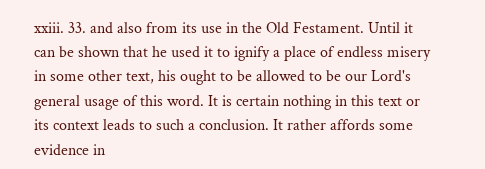xxiii. 33. and also from its use in the Old Festament. Until it can be shown that he used it to ignify a place of endless misery in some other text, his ought to be allowed to be our Lord's general usage of this word. It is certain nothing in this text or its context leads to such a conclusion. It rather affords some evidence in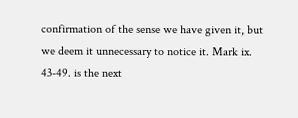confirmation of the sense we have given it, but we deem it unnecessary to notice it. Mark ix. 43-49. is the next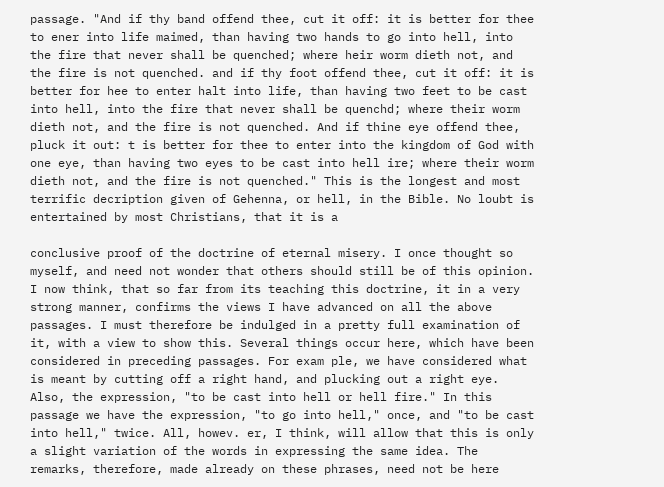passage. "And if thy band offend thee, cut it off: it is better for thee to ener into life maimed, than having two hands to go into hell, into the fire that never shall be quenched; where heir worm dieth not, and the fire is not quenched. and if thy foot offend thee, cut it off: it is better for hee to enter halt into life, than having two feet to be cast into hell, into the fire that never shall be quenchd; where their worm dieth not, and the fire is not quenched. And if thine eye offend thee, pluck it out: t is better for thee to enter into the kingdom of God with one eye, than having two eyes to be cast into hell ire; where their worm dieth not, and the fire is not quenched." This is the longest and most terrific decription given of Gehenna, or hell, in the Bible. No loubt is entertained by most Christians, that it is a

conclusive proof of the doctrine of eternal misery. I once thought so myself, and need not wonder that others should still be of this opinion. I now think, that so far from its teaching this doctrine, it in a very strong manner, confirms the views I have advanced on all the above passages. I must therefore be indulged in a pretty full examination of it, with a view to show this. Several things occur here, which have been considered in preceding passages. For exam ple, we have considered what is meant by cutting off a right hand, and plucking out a right eye. Also, the expression, "to be cast into hell or hell fire." In this passage we have the expression, "to go into hell," once, and "to be cast into hell," twice. All, howev. er, I think, will allow that this is only a slight variation of the words in expressing the same idea. The remarks, therefore, made already on these phrases, need not be here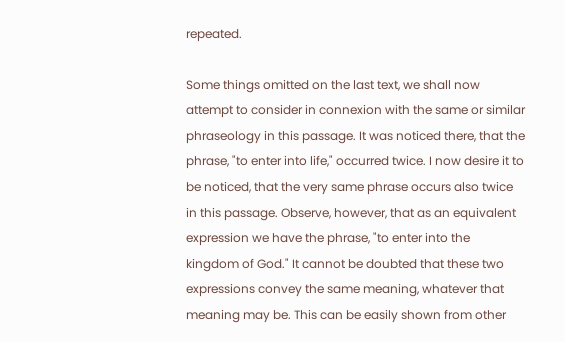repeated.

Some things omitted on the last text, we shall now attempt to consider in connexion with the same or similar phraseology in this passage. It was noticed there, that the phrase, "to enter into life," occurred twice. I now desire it to be noticed, that the very same phrase occurs also twice in this passage. Observe, however, that as an equivalent expression we have the phrase, "to enter into the kingdom of God." It cannot be doubted that these two expressions convey the same meaning, whatever that meaning may be. This can be easily shown from other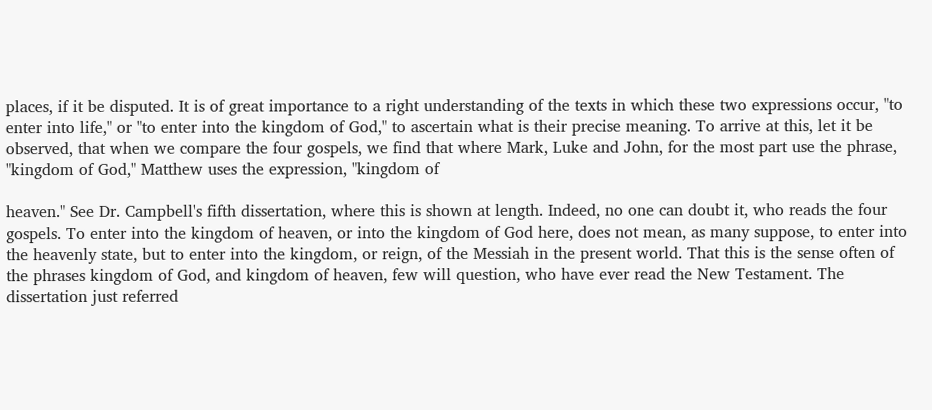places, if it be disputed. It is of great importance to a right understanding of the texts in which these two expressions occur, "to enter into life," or "to enter into the kingdom of God," to ascertain what is their precise meaning. To arrive at this, let it be observed, that when we compare the four gospels, we find that where Mark, Luke and John, for the most part use the phrase, "kingdom of God," Matthew uses the expression, "kingdom of

heaven." See Dr. Campbell's fifth dissertation, where this is shown at length. Indeed, no one can doubt it, who reads the four gospels. To enter into the kingdom of heaven, or into the kingdom of God here, does not mean, as many suppose, to enter into the heavenly state, but to enter into the kingdom, or reign, of the Messiah in the present world. That this is the sense often of the phrases kingdom of God, and kingdom of heaven, few will question, who have ever read the New Testament. The dissertation just referred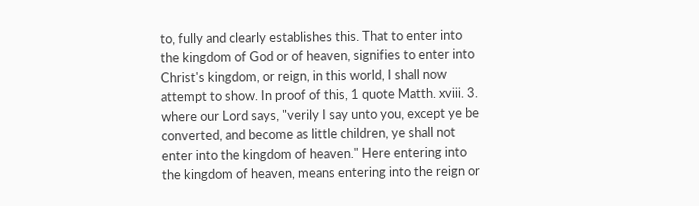to, fully and clearly establishes this. That to enter into the kingdom of God or of heaven, signifies to enter into Christ's kingdom, or reign, in this world, I shall now attempt to show. In proof of this, 1 quote Matth. xviii. 3. where our Lord says, "verily I say unto you, except ye be converted, and become as little children, ye shall not enter into the kingdom of heaven." Here entering into the kingdom of heaven, means entering into the reign or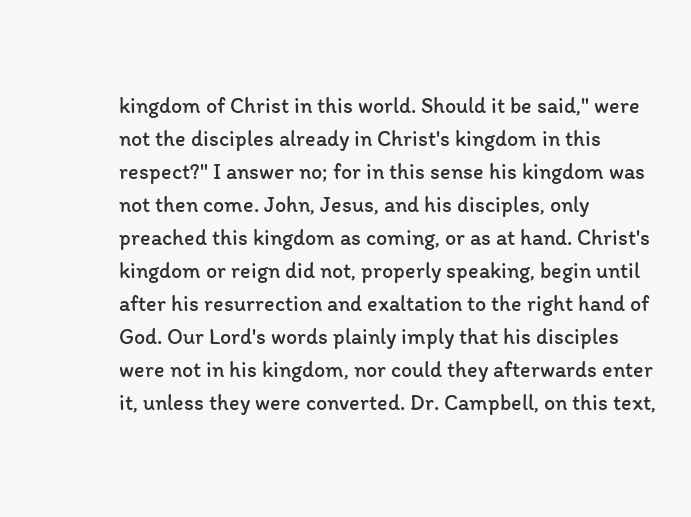kingdom of Christ in this world. Should it be said," were not the disciples already in Christ's kingdom in this respect?" I answer no; for in this sense his kingdom was not then come. John, Jesus, and his disciples, only preached this kingdom as coming, or as at hand. Christ's kingdom or reign did not, properly speaking, begin until after his resurrection and exaltation to the right hand of God. Our Lord's words plainly imply that his disciples were not in his kingdom, nor could they afterwards enter it, unless they were converted. Dr. Campbell, on this text,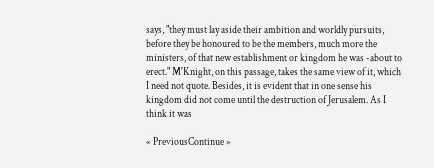says, "they must lay aside their ambition and worldly pursuits, before they be honoured to be the members, much more the ministers, of that new establishment or kingdom he was -about to erect." M'Knight, on this passage, takes the same view of it, which I need not quote. Besides, it is evident that in one sense his kingdom did not come until the destruction of Jerusalem. As I think it was

« PreviousContinue »